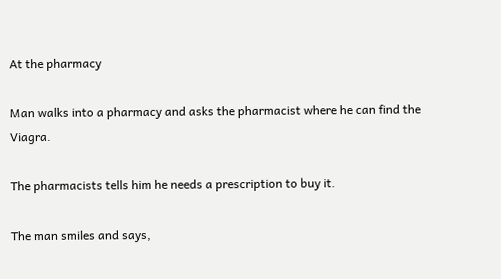At the pharmacy

Man walks into a pharmacy and asks the pharmacist where he can find the Viagra.

The pharmacists tells him he needs a prescription to buy it.

The man smiles and says,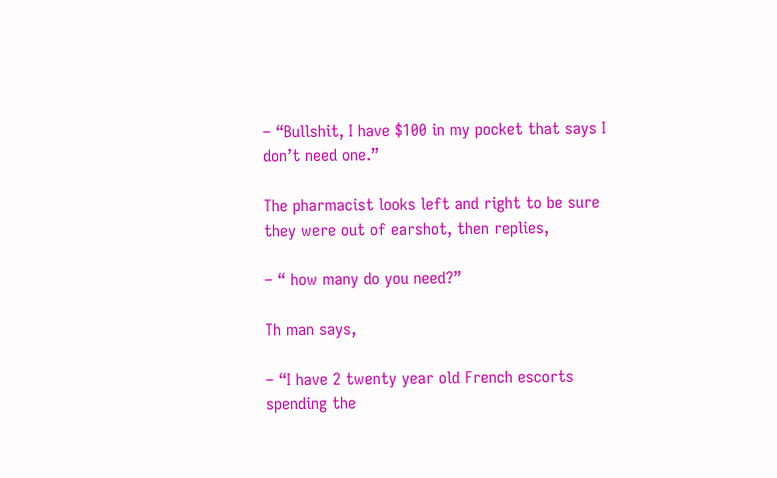– “Bullshit, I have $100 in my pocket that says I don’t need one.”

The pharmacist looks left and right to be sure they were out of earshot, then replies,

– “ how many do you need?”

Th man says,

– “I have 2 twenty year old French escorts spending the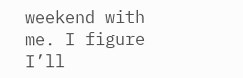weekend with me. I figure I’ll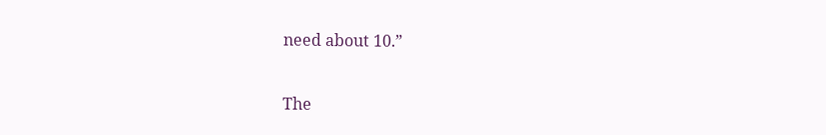need about 10.”

The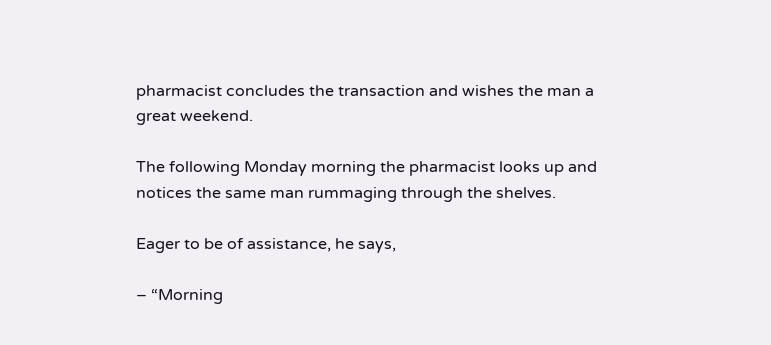pharmacist concludes the transaction and wishes the man a great weekend.

The following Monday morning the pharmacist looks up and notices the same man rummaging through the shelves.

Eager to be of assistance, he says,

– “Morning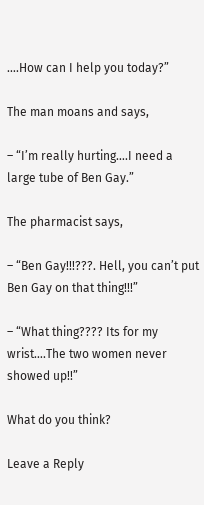….How can I help you today?”

The man moans and says,

– “I’m really hurting….I need a large tube of Ben Gay.”

The pharmacist says,

– “Ben Gay!!!???. Hell, you can’t put Ben Gay on that thing!!!”

– “What thing???? Its for my wrist….The two women never showed up!!”

What do you think?

Leave a Reply